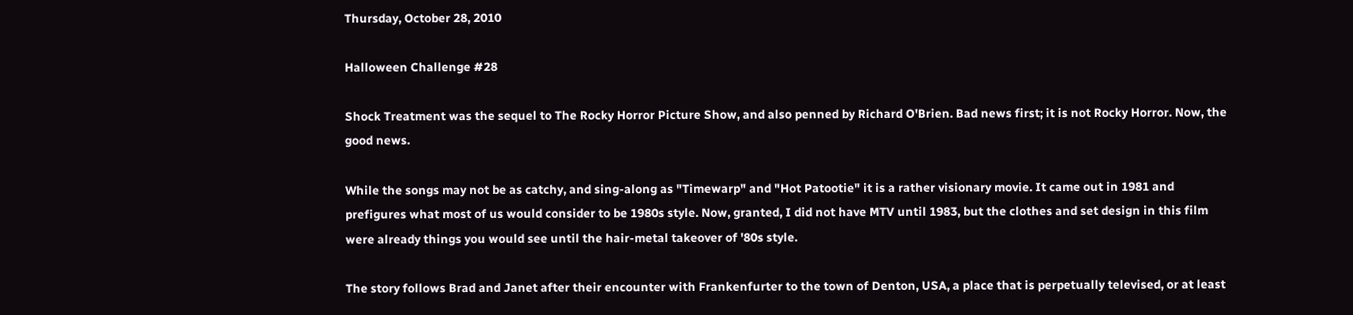Thursday, October 28, 2010

Halloween Challenge #28

Shock Treatment was the sequel to The Rocky Horror Picture Show, and also penned by Richard O'Brien. Bad news first; it is not Rocky Horror. Now, the good news.

While the songs may not be as catchy, and sing-along as "Timewarp" and "Hot Patootie" it is a rather visionary movie. It came out in 1981 and prefigures what most of us would consider to be 1980s style. Now, granted, I did not have MTV until 1983, but the clothes and set design in this film were already things you would see until the hair-metal takeover of '80s style.

The story follows Brad and Janet after their encounter with Frankenfurter to the town of Denton, USA, a place that is perpetually televised, or at least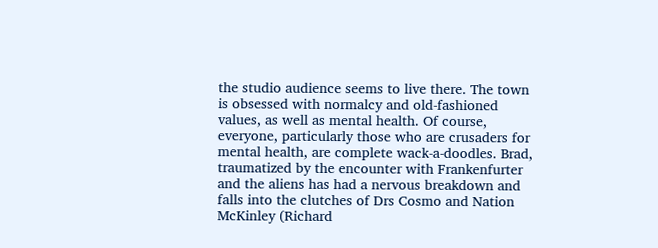the studio audience seems to live there. The town is obsessed with normalcy and old-fashioned values, as well as mental health. Of course, everyone, particularly those who are crusaders for mental health, are complete wack-a-doodles. Brad, traumatized by the encounter with Frankenfurter and the aliens has had a nervous breakdown and falls into the clutches of Drs Cosmo and Nation McKinley (Richard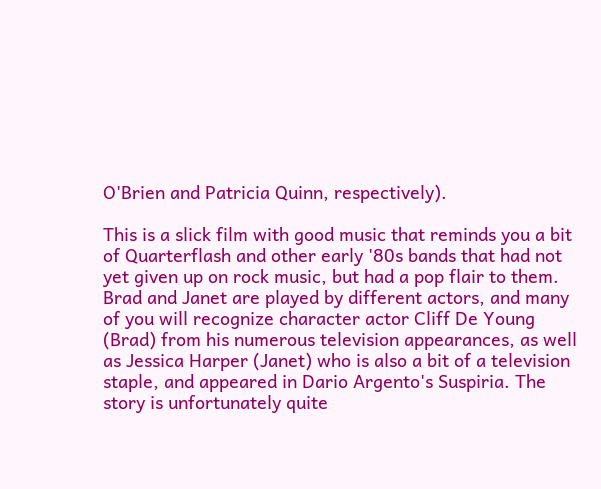O'Brien and Patricia Quinn, respectively).

This is a slick film with good music that reminds you a bit of Quarterflash and other early '80s bands that had not yet given up on rock music, but had a pop flair to them. Brad and Janet are played by different actors, and many of you will recognize character actor Cliff De Young (Brad) from his numerous television appearances, as well as Jessica Harper (Janet) who is also a bit of a television staple, and appeared in Dario Argento's Suspiria. The story is unfortunately quite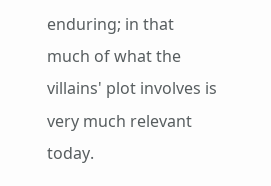enduring; in that much of what the villains' plot involves is very much relevant today.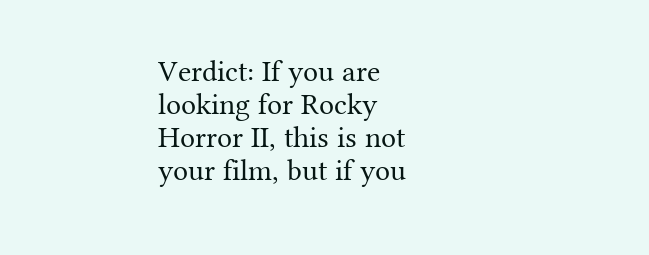Verdict: If you are looking for Rocky Horror II, this is not your film, but if you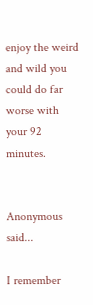enjoy the weird and wild you could do far worse with your 92 minutes.


Anonymous said...

I remember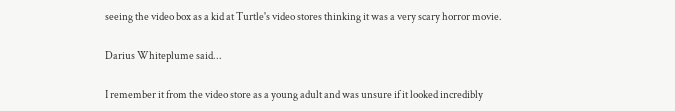seeing the video box as a kid at Turtle's video stores thinking it was a very scary horror movie.

Darius Whiteplume said...

I remember it from the video store as a young adult and was unsure if it looked incredibly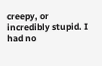creepy, or incredibly stupid. I had no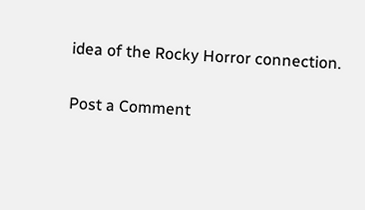idea of the Rocky Horror connection.

Post a Comment